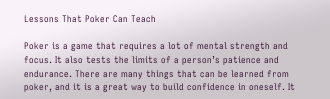Lessons That Poker Can Teach

Poker is a game that requires a lot of mental strength and focus. It also tests the limits of a person’s patience and endurance. There are many things that can be learned from poker, and it is a great way to build confidence in oneself. It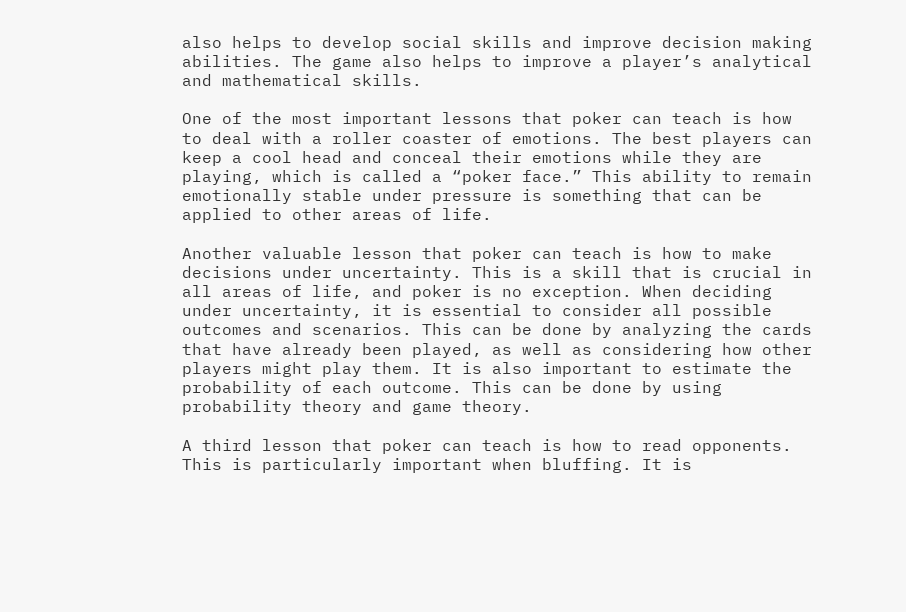also helps to develop social skills and improve decision making abilities. The game also helps to improve a player’s analytical and mathematical skills.

One of the most important lessons that poker can teach is how to deal with a roller coaster of emotions. The best players can keep a cool head and conceal their emotions while they are playing, which is called a “poker face.” This ability to remain emotionally stable under pressure is something that can be applied to other areas of life.

Another valuable lesson that poker can teach is how to make decisions under uncertainty. This is a skill that is crucial in all areas of life, and poker is no exception. When deciding under uncertainty, it is essential to consider all possible outcomes and scenarios. This can be done by analyzing the cards that have already been played, as well as considering how other players might play them. It is also important to estimate the probability of each outcome. This can be done by using probability theory and game theory.

A third lesson that poker can teach is how to read opponents. This is particularly important when bluffing. It is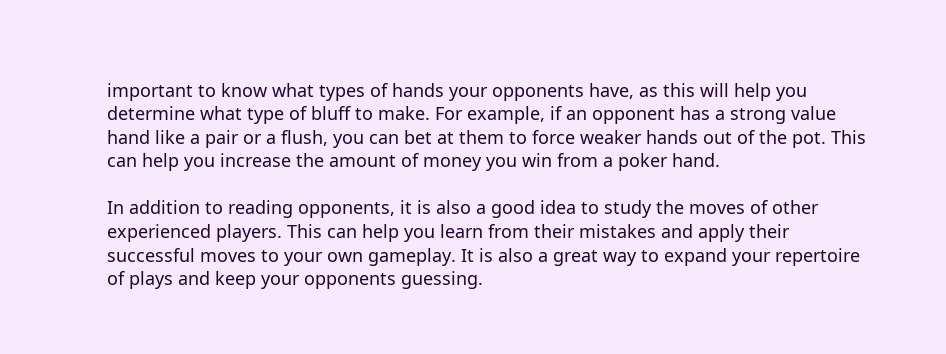important to know what types of hands your opponents have, as this will help you determine what type of bluff to make. For example, if an opponent has a strong value hand like a pair or a flush, you can bet at them to force weaker hands out of the pot. This can help you increase the amount of money you win from a poker hand.

In addition to reading opponents, it is also a good idea to study the moves of other experienced players. This can help you learn from their mistakes and apply their successful moves to your own gameplay. It is also a great way to expand your repertoire of plays and keep your opponents guessing.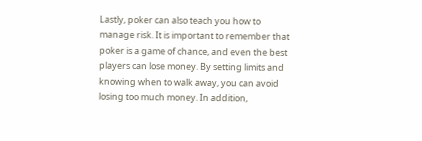Lastly, poker can also teach you how to manage risk. It is important to remember that poker is a game of chance, and even the best players can lose money. By setting limits and knowing when to walk away, you can avoid losing too much money. In addition,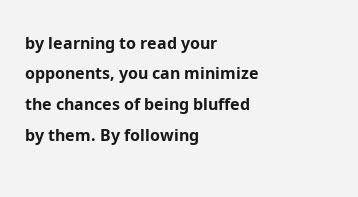by learning to read your opponents, you can minimize the chances of being bluffed by them. By following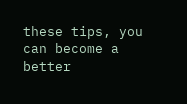these tips, you can become a better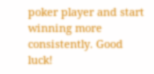poker player and start winning more consistently. Good luck!